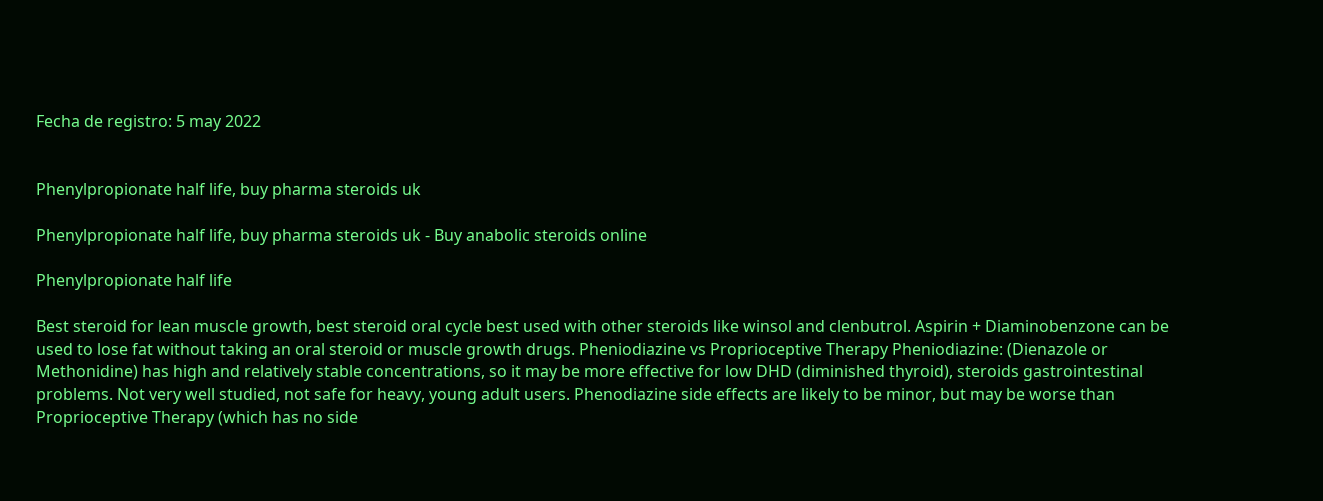Fecha de registro: 5 may 2022


Phenylpropionate half life, buy pharma steroids uk

Phenylpropionate half life, buy pharma steroids uk - Buy anabolic steroids online

Phenylpropionate half life

Best steroid for lean muscle growth, best steroid oral cycle best used with other steroids like winsol and clenbutrol. Aspirin + Diaminobenzone can be used to lose fat without taking an oral steroid or muscle growth drugs. Pheniodiazine vs Proprioceptive Therapy Pheniodiazine: (Dienazole or Methonidine) has high and relatively stable concentrations, so it may be more effective for low DHD (diminished thyroid), steroids gastrointestinal problems. Not very well studied, not safe for heavy, young adult users. Phenodiazine side effects are likely to be minor, but may be worse than Proprioceptive Therapy (which has no side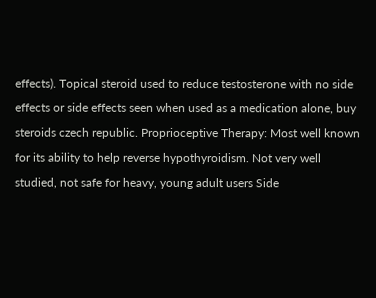effects). Topical steroid used to reduce testosterone with no side effects or side effects seen when used as a medication alone, buy steroids czech republic. Proprioceptive Therapy: Most well known for its ability to help reverse hypothyroidism. Not very well studied, not safe for heavy, young adult users Side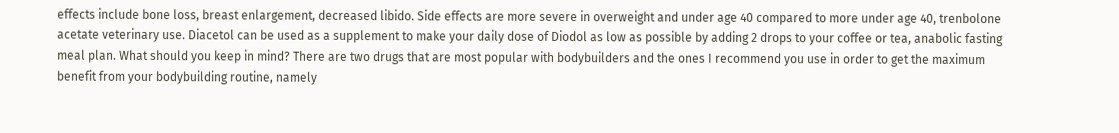effects include bone loss, breast enlargement, decreased libido. Side effects are more severe in overweight and under age 40 compared to more under age 40, trenbolone acetate veterinary use. Diacetol can be used as a supplement to make your daily dose of Diodol as low as possible by adding 2 drops to your coffee or tea, anabolic fasting meal plan. What should you keep in mind? There are two drugs that are most popular with bodybuilders and the ones I recommend you use in order to get the maximum benefit from your bodybuilding routine, namely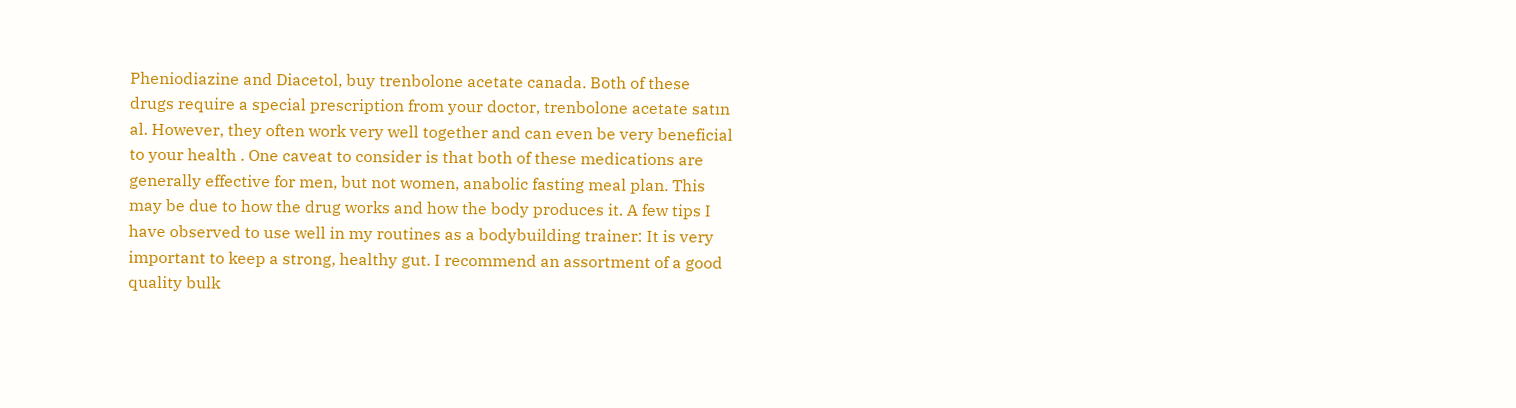Pheniodiazine and Diacetol, buy trenbolone acetate canada. Both of these drugs require a special prescription from your doctor, trenbolone acetate satın al. However, they often work very well together and can even be very beneficial to your health . One caveat to consider is that both of these medications are generally effective for men, but not women, anabolic fasting meal plan. This may be due to how the drug works and how the body produces it. A few tips I have observed to use well in my routines as a bodybuilding trainer: It is very important to keep a strong, healthy gut. I recommend an assortment of a good quality bulk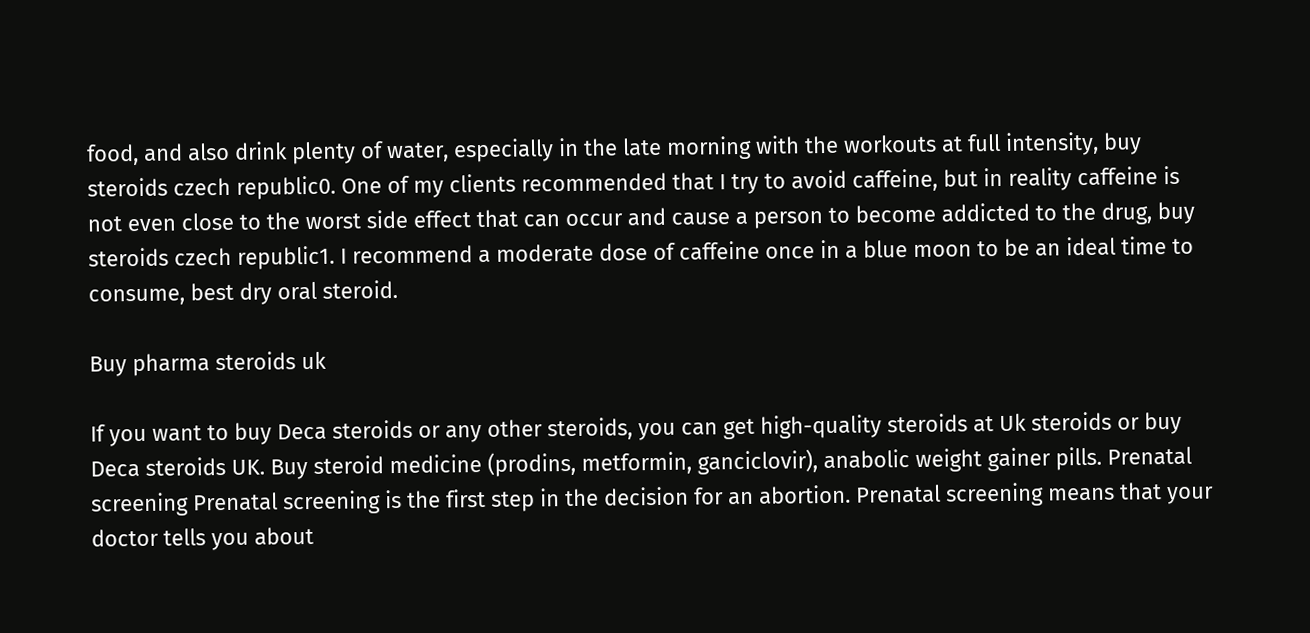food, and also drink plenty of water, especially in the late morning with the workouts at full intensity, buy steroids czech republic0. One of my clients recommended that I try to avoid caffeine, but in reality caffeine is not even close to the worst side effect that can occur and cause a person to become addicted to the drug, buy steroids czech republic1. I recommend a moderate dose of caffeine once in a blue moon to be an ideal time to consume, best dry oral steroid.

Buy pharma steroids uk

If you want to buy Deca steroids or any other steroids, you can get high-quality steroids at Uk steroids or buy Deca steroids UK. Buy steroid medicine (prodins, metformin, ganciclovir), anabolic weight gainer pills. Prenatal screening Prenatal screening is the first step in the decision for an abortion. Prenatal screening means that your doctor tells you about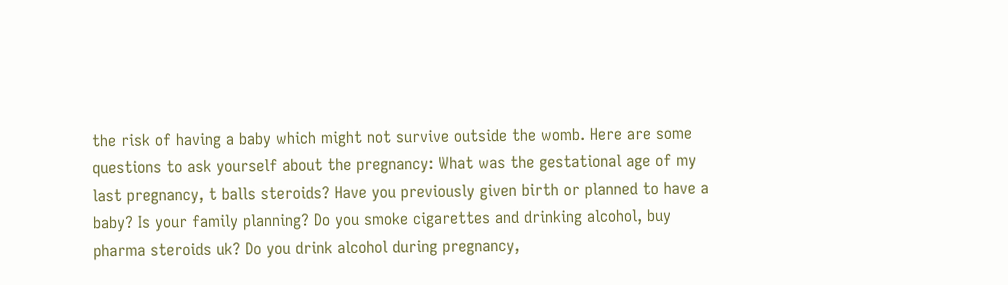the risk of having a baby which might not survive outside the womb. Here are some questions to ask yourself about the pregnancy: What was the gestational age of my last pregnancy, t balls steroids? Have you previously given birth or planned to have a baby? Is your family planning? Do you smoke cigarettes and drinking alcohol, buy pharma steroids uk? Do you drink alcohol during pregnancy,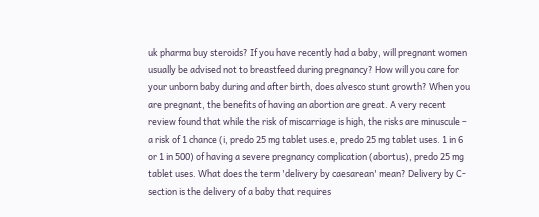uk pharma buy steroids? If you have recently had a baby, will pregnant women usually be advised not to breastfeed during pregnancy? How will you care for your unborn baby during and after birth, does alvesco stunt growth? When you are pregnant, the benefits of having an abortion are great. A very recent review found that while the risk of miscarriage is high, the risks are minuscule – a risk of 1 chance (i, predo 25 mg tablet uses.e, predo 25 mg tablet uses. 1 in 6 or 1 in 500) of having a severe pregnancy complication (abortus), predo 25 mg tablet uses. What does the term 'delivery by caesarean' mean? Delivery by C-section is the delivery of a baby that requires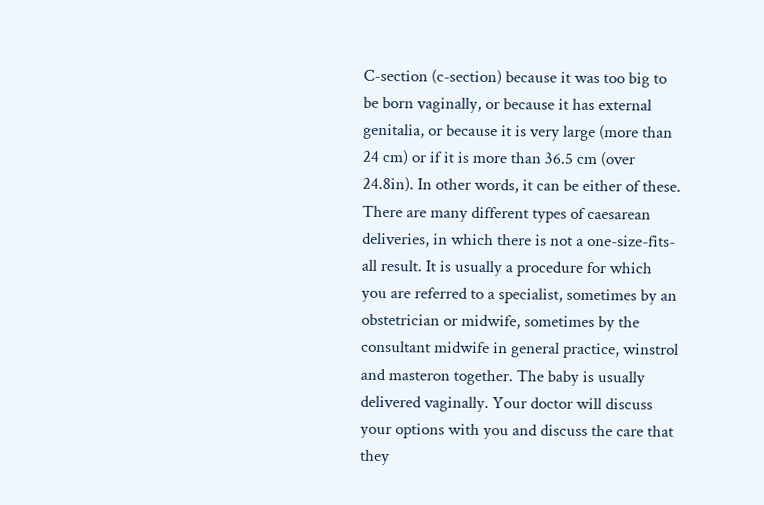C-section (c-section) because it was too big to be born vaginally, or because it has external genitalia, or because it is very large (more than 24 cm) or if it is more than 36.5 cm (over 24.8in). In other words, it can be either of these. There are many different types of caesarean deliveries, in which there is not a one-size-fits-all result. It is usually a procedure for which you are referred to a specialist, sometimes by an obstetrician or midwife, sometimes by the consultant midwife in general practice, winstrol and masteron together. The baby is usually delivered vaginally. Your doctor will discuss your options with you and discuss the care that they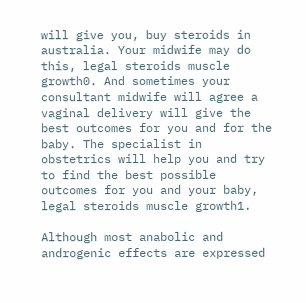will give you, buy steroids in australia. Your midwife may do this, legal steroids muscle growth0. And sometimes your consultant midwife will agree a vaginal delivery will give the best outcomes for you and for the baby. The specialist in obstetrics will help you and try to find the best possible outcomes for you and your baby, legal steroids muscle growth1.

Although most anabolic and androgenic effects are expressed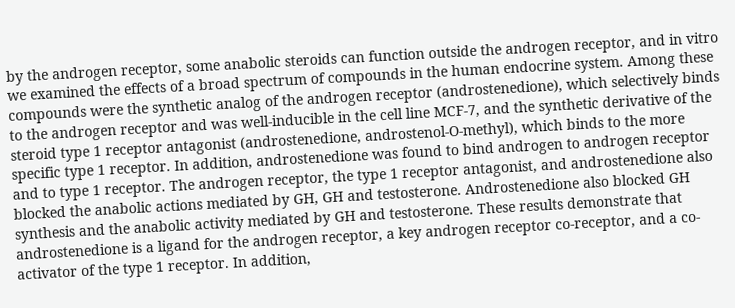by the androgen receptor, some anabolic steroids can function outside the androgen receptor, and in vitro we examined the effects of a broad spectrum of compounds in the human endocrine system. Among these compounds were the synthetic analog of the androgen receptor (androstenedione), which selectively binds to the androgen receptor and was well-inducible in the cell line MCF-7, and the synthetic derivative of the steroid type 1 receptor antagonist (androstenedione, androstenol-O-methyl), which binds to the more specific type 1 receptor. In addition, androstenedione was found to bind androgen to androgen receptor and to type 1 receptor. The androgen receptor, the type 1 receptor antagonist, and androstenedione also blocked the anabolic actions mediated by GH, GH and testosterone. Androstenedione also blocked GH synthesis and the anabolic activity mediated by GH and testosterone. These results demonstrate that androstenedione is a ligand for the androgen receptor, a key androgen receptor co-receptor, and a co-activator of the type 1 receptor. In addition,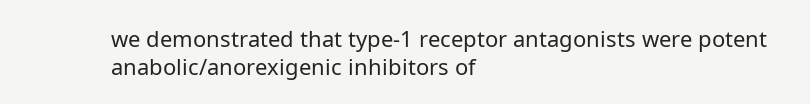we demonstrated that type-1 receptor antagonists were potent anabolic/anorexigenic inhibitors of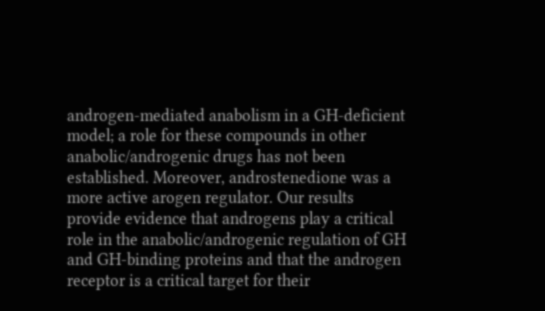androgen-mediated anabolism in a GH-deficient model; a role for these compounds in other anabolic/androgenic drugs has not been established. Moreover, androstenedione was a more active arogen regulator. Our results provide evidence that androgens play a critical role in the anabolic/androgenic regulation of GH and GH-binding proteins and that the androgen receptor is a critical target for their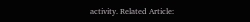activity. Related Article: